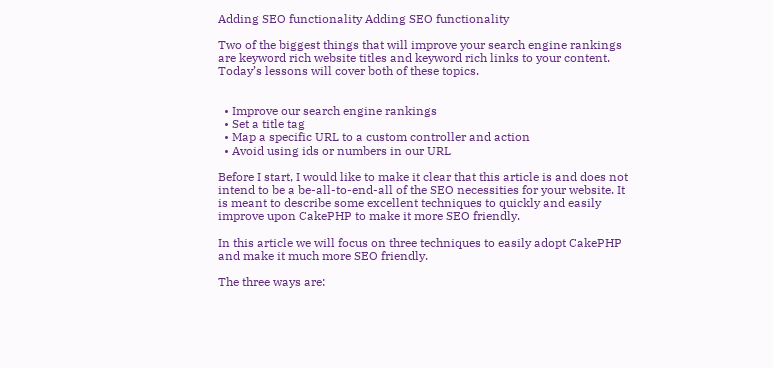Adding SEO functionality Adding SEO functionality

Two of the biggest things that will improve your search engine rankings are keyword rich website titles and keyword rich links to your content. Today’s lessons will cover both of these topics.


  • Improve our search engine rankings
  • Set a title tag
  • Map a specific URL to a custom controller and action
  • Avoid using ids or numbers in our URL

Before I start, I would like to make it clear that this article is and does not intend to be a be-all-to-end-all of the SEO necessities for your website. It is meant to describe some excellent techniques to quickly and easily improve upon CakePHP to make it more SEO friendly.

In this article we will focus on three techniques to easily adopt CakePHP and make it much more SEO friendly.

The three ways are: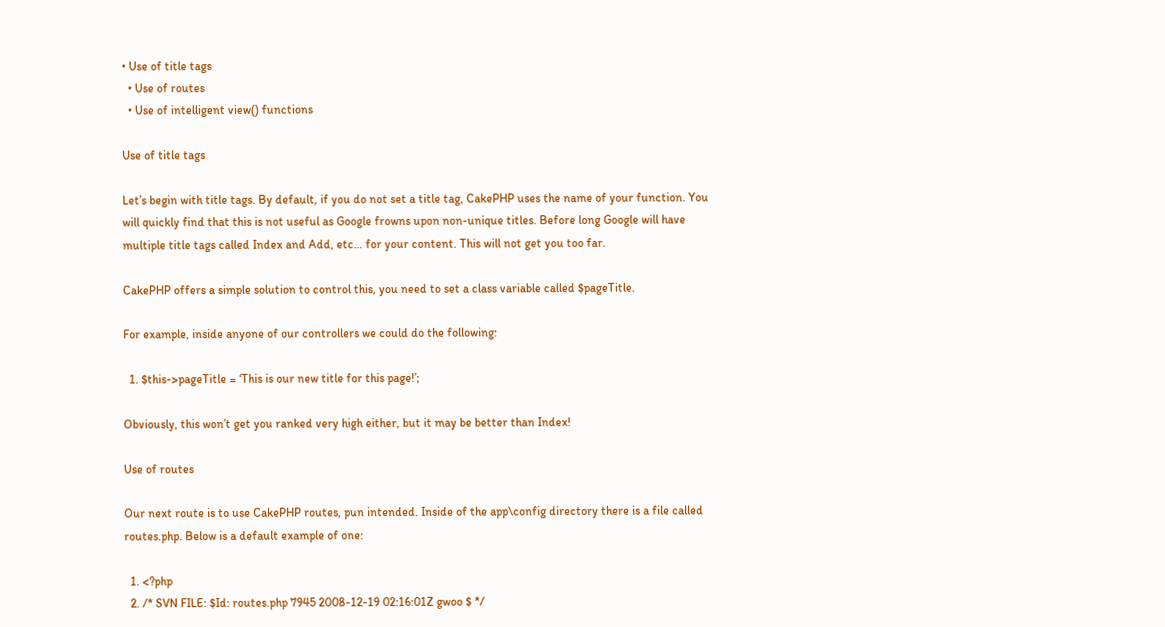• Use of title tags
  • Use of routes
  • Use of intelligent view() functions

Use of title tags

Let’s begin with title tags. By default, if you do not set a title tag, CakePHP uses the name of your function. You will quickly find that this is not useful as Google frowns upon non-unique titles. Before long Google will have multiple title tags called Index and Add, etc… for your content. This will not get you too far.

CakePHP offers a simple solution to control this, you need to set a class variable called $pageTitle.

For example, inside anyone of our controllers we could do the following:

  1. $this->pageTitle = ‘This is our new title for this page!’;

Obviously, this won’t get you ranked very high either, but it may be better than Index!

Use of routes

Our next route is to use CakePHP routes, pun intended. Inside of the app\config directory there is a file called routes.php. Below is a default example of one:

  1. <?php
  2. /* SVN FILE: $Id: routes.php 7945 2008-12-19 02:16:01Z gwoo $ */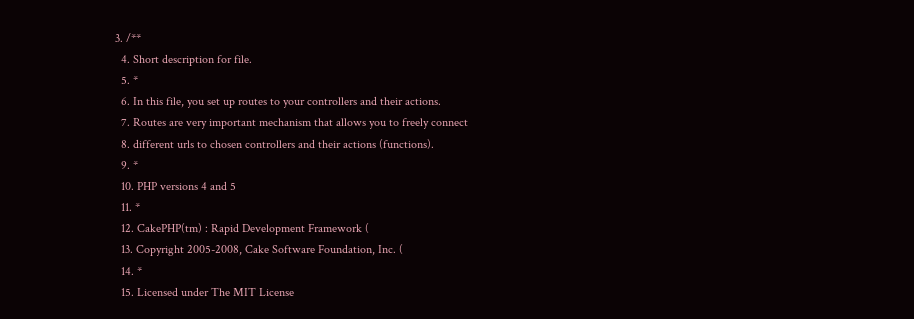3. /**
  4. Short description for file.
  5. *
  6. In this file, you set up routes to your controllers and their actions.
  7. Routes are very important mechanism that allows you to freely connect
  8. different urls to chosen controllers and their actions (functions).
  9. *
  10. PHP versions 4 and 5
  11. *
  12. CakePHP(tm) : Rapid Development Framework (
  13. Copyright 2005-2008, Cake Software Foundation, Inc. (
  14. *
  15. Licensed under The MIT License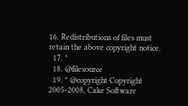16. Redistributions of files must retain the above copyright notice.
  17. *
  18. @filesource
  19. * @copyright Copyright 2005-2008, Cake Software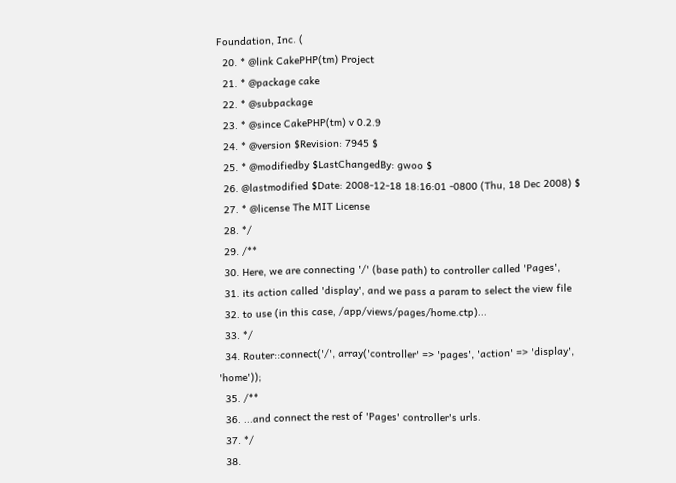Foundation, Inc. (
  20. * @link CakePHP(tm) Project
  21. * @package cake
  22. * @subpackage
  23. * @since CakePHP(tm) v 0.2.9
  24. * @version $Revision: 7945 $
  25. * @modifiedby $LastChangedBy: gwoo $
  26. @lastmodified $Date: 2008-12-18 18:16:01 -0800 (Thu, 18 Dec 2008) $
  27. * @license The MIT License
  28. */
  29. /**
  30. Here, we are connecting '/' (base path) to controller called 'Pages',
  31. its action called 'display', and we pass a param to select the view file
  32. to use (in this case, /app/views/pages/home.ctp)...
  33. */
  34. Router::connect('/', array('controller' => 'pages', 'action' => 'display', 'home'));
  35. /**
  36. ...and connect the rest of 'Pages' controller's urls.
  37. */
  38.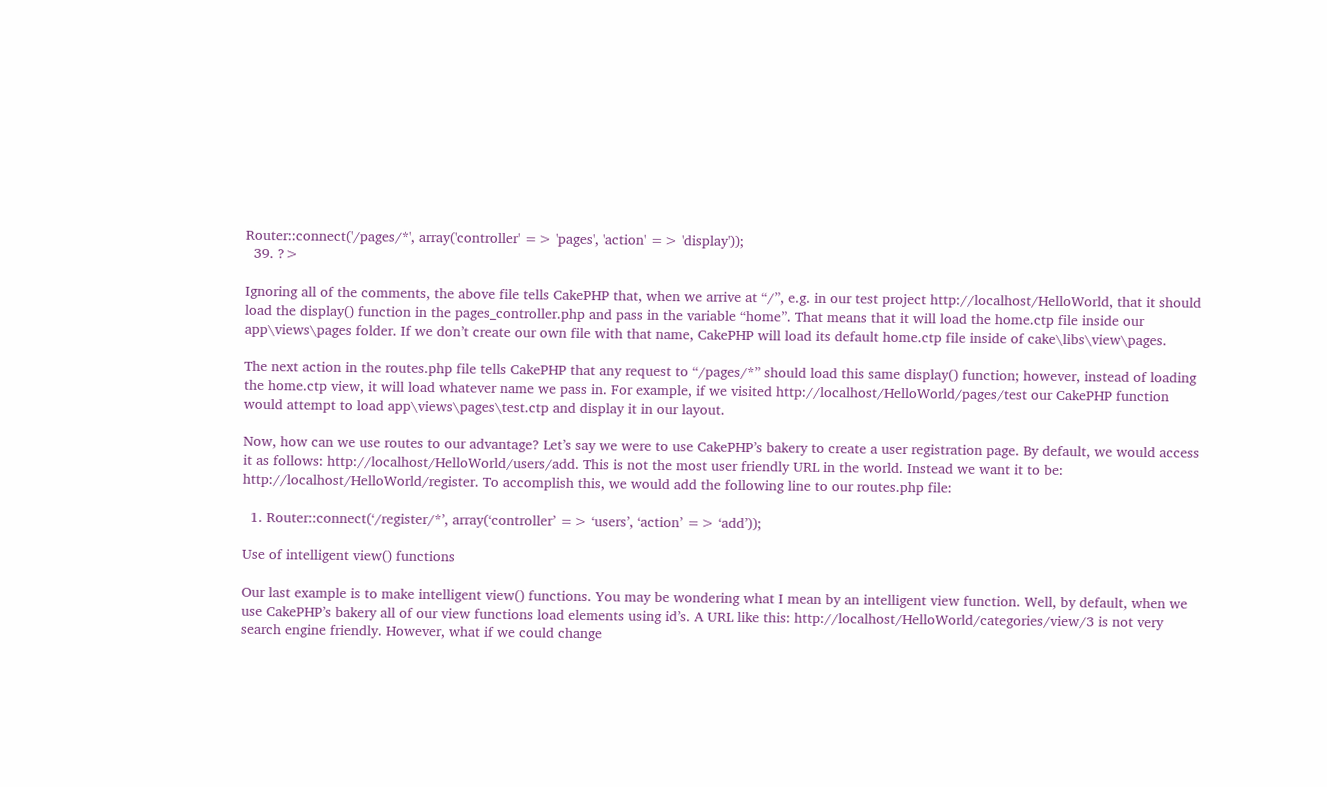Router::connect('/pages/*', array('controller' => 'pages', 'action' => 'display'));
  39. ?>

Ignoring all of the comments, the above file tells CakePHP that, when we arrive at “/”, e.g. in our test project http://localhost/HelloWorld, that it should load the display() function in the pages_controller.php and pass in the variable “home”. That means that it will load the home.ctp file inside our app\views\pages folder. If we don’t create our own file with that name, CakePHP will load its default home.ctp file inside of cake\libs\view\pages.

The next action in the routes.php file tells CakePHP that any request to “/pages/*” should load this same display() function; however, instead of loading the home.ctp view, it will load whatever name we pass in. For example, if we visited http://localhost/HelloWorld/pages/test our CakePHP function would attempt to load app\views\pages\test.ctp and display it in our layout.

Now, how can we use routes to our advantage? Let’s say we were to use CakePHP’s bakery to create a user registration page. By default, we would access it as follows: http://localhost/HelloWorld/users/add. This is not the most user friendly URL in the world. Instead we want it to be: http://localhost/HelloWorld/register. To accomplish this, we would add the following line to our routes.php file:

  1. Router::connect(‘/register/*’, array(‘controller’ => ‘users’, ‘action’ => ‘add’));

Use of intelligent view() functions

Our last example is to make intelligent view() functions. You may be wondering what I mean by an intelligent view function. Well, by default, when we use CakePHP’s bakery all of our view functions load elements using id’s. A URL like this: http://localhost/HelloWorld/categories/view/3 is not very search engine friendly. However, what if we could change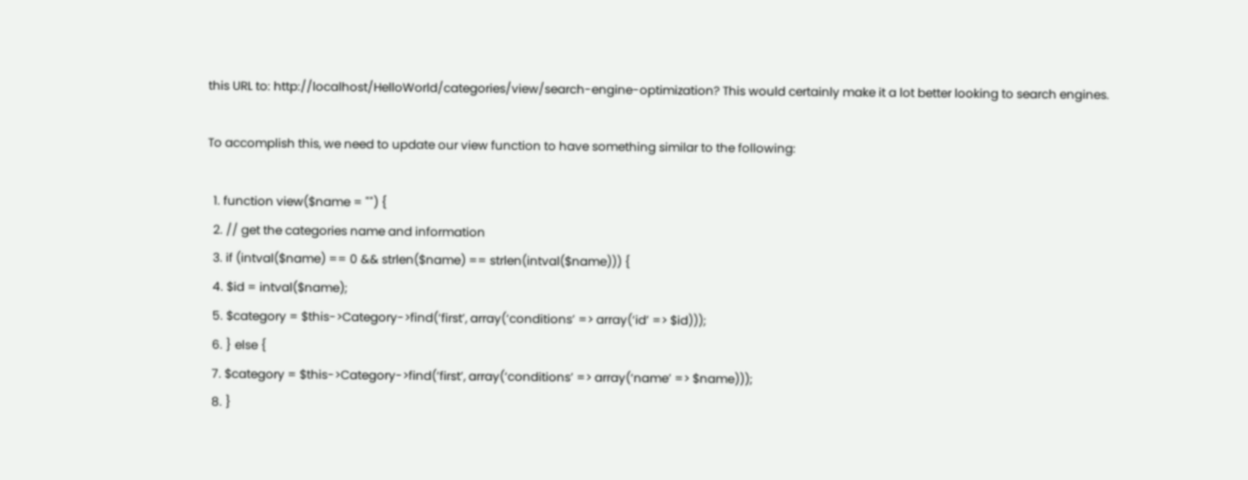this URL to: http://localhost/HelloWorld/categories/view/search-engine-optimization? This would certainly make it a lot better looking to search engines.

To accomplish this, we need to update our view function to have something similar to the following:

  1. function view($name = "") {
  2. // get the categories name and information
  3. if (intval($name) == 0 && strlen($name) == strlen(intval($name))) {
  4. $id = intval($name);
  5. $category = $this->Category->find(‘first’, array(‘conditions’ => array(‘id’ => $id)));
  6. } else {
  7. $category = $this->Category->find(‘first’, array(‘conditions’ => array(‘name’ => $name)));
  8. }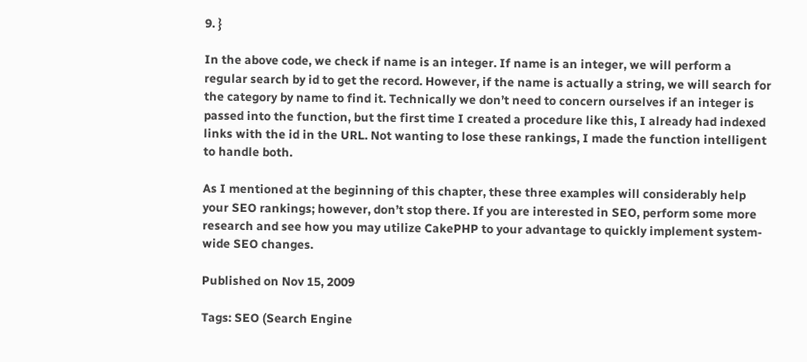9. }

In the above code, we check if name is an integer. If name is an integer, we will perform a regular search by id to get the record. However, if the name is actually a string, we will search for the category by name to find it. Technically we don’t need to concern ourselves if an integer is passed into the function, but the first time I created a procedure like this, I already had indexed links with the id in the URL. Not wanting to lose these rankings, I made the function intelligent to handle both.

As I mentioned at the beginning of this chapter, these three examples will considerably help your SEO rankings; however, don’t stop there. If you are interested in SEO, perform some more research and see how you may utilize CakePHP to your advantage to quickly implement system-wide SEO changes.

Published on Nov 15, 2009

Tags: SEO (Search Engine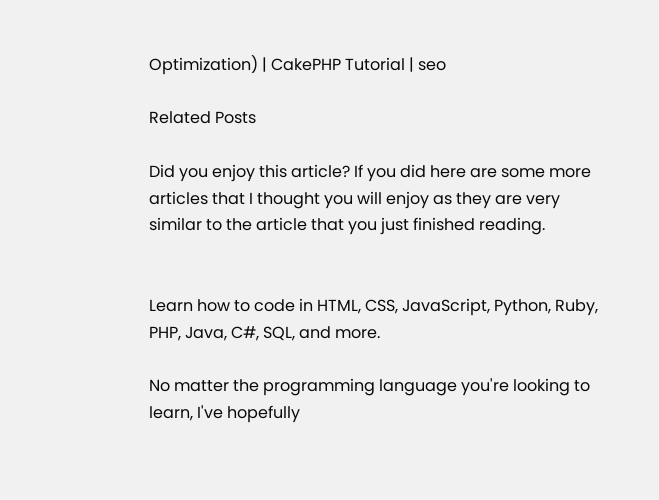Optimization) | CakePHP Tutorial | seo

Related Posts

Did you enjoy this article? If you did here are some more articles that I thought you will enjoy as they are very similar to the article that you just finished reading.


Learn how to code in HTML, CSS, JavaScript, Python, Ruby, PHP, Java, C#, SQL, and more.

No matter the programming language you're looking to learn, I've hopefully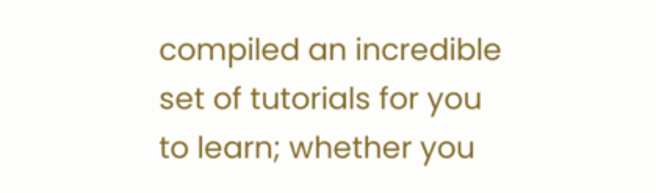compiled an incredible set of tutorials for you to learn; whether you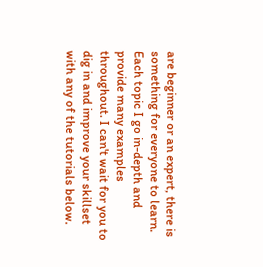are beginner or an expert, there is something for everyone to learn. Each topic I go in-depth and provide many examples throughout. I can't wait for you to dig in and improve your skillset with any of the tutorials below.